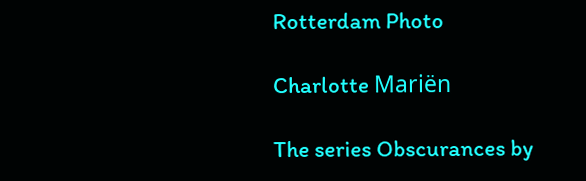Rotterdam Photo

Charlotte Mariën

The series Obscurances by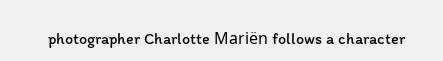photographer Charlotte Mariën follows a character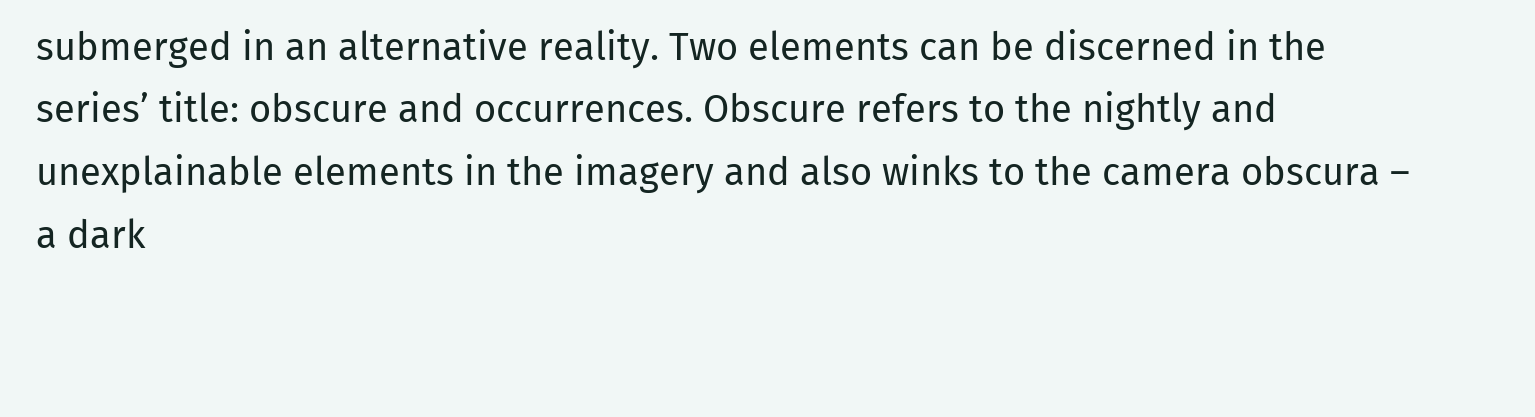submerged in an alternative reality. Two elements can be discerned in the series’ title: obscure and occurrences. Obscure refers to the nightly and unexplainable elements in the imagery and also winks to the camera obscura – a dark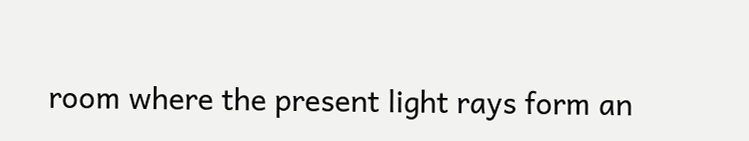room where the present light rays form an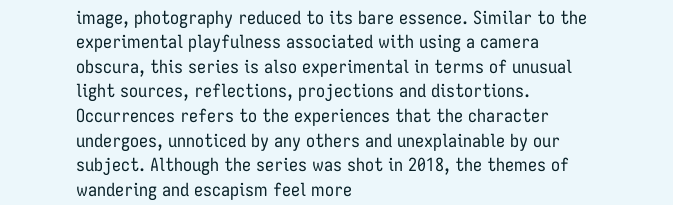image, photography reduced to its bare essence. Similar to the experimental playfulness associated with using a camera obscura, this series is also experimental in terms of unusual light sources, reflections, projections and distortions. Occurrences refers to the experiences that the character undergoes, unnoticed by any others and unexplainable by our subject. Although the series was shot in 2018, the themes of wandering and escapism feel more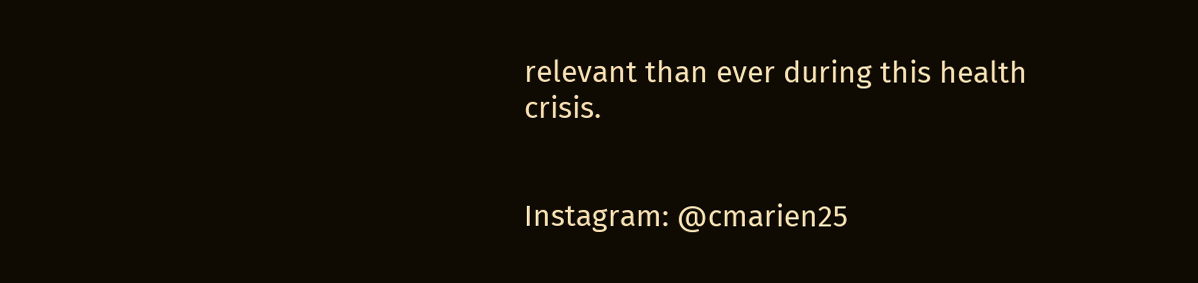relevant than ever during this health crisis.


Instagram: @cmarien25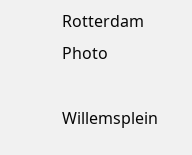Rotterdam Photo

Willemsplein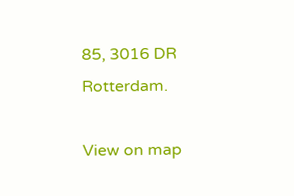85, 3016 DR Rotterdam.

View on map